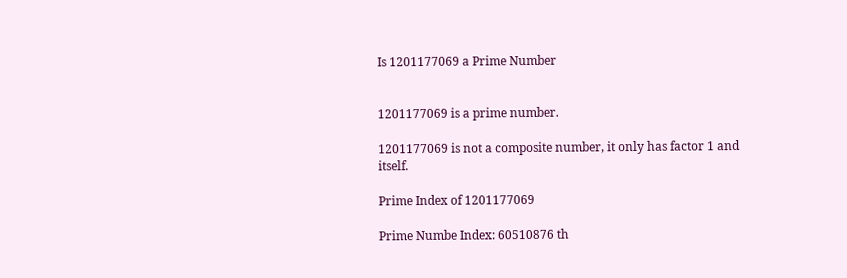Is 1201177069 a Prime Number


1201177069 is a prime number.

1201177069 is not a composite number, it only has factor 1 and itself.

Prime Index of 1201177069

Prime Numbe Index: 60510876 th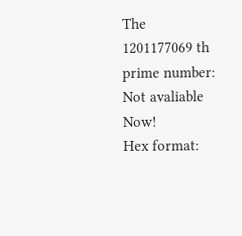The 1201177069 th prime number: Not avaliable Now!
Hex format: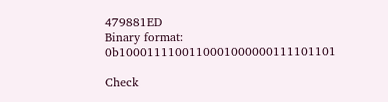479881ED
Binary format: 0b1000111100110001000000111101101

Check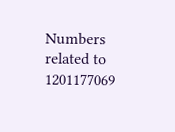Numbers related to 1201177069